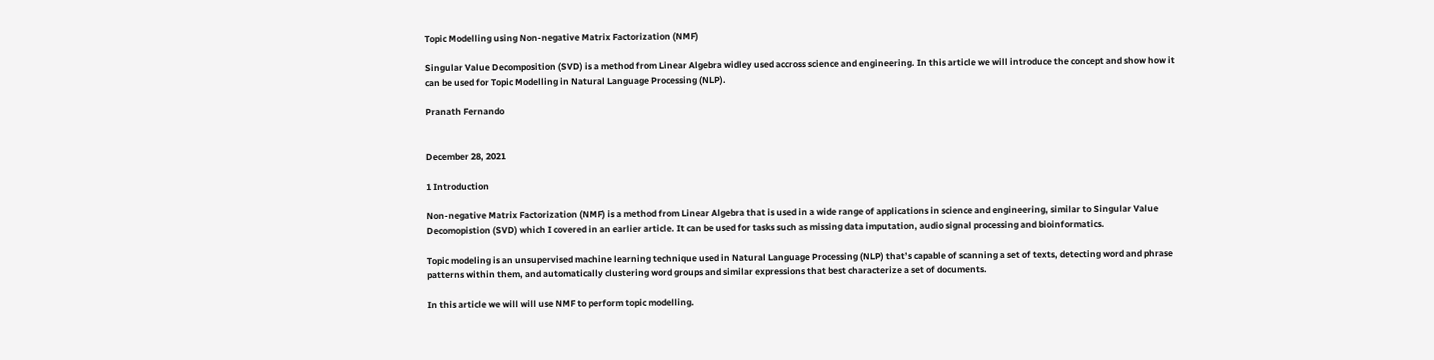Topic Modelling using Non-negative Matrix Factorization (NMF)

Singular Value Decomposition (SVD) is a method from Linear Algebra widley used accross science and engineering. In this article we will introduce the concept and show how it can be used for Topic Modelling in Natural Language Processing (NLP).

Pranath Fernando


December 28, 2021

1 Introduction

Non-negative Matrix Factorization (NMF) is a method from Linear Algebra that is used in a wide range of applications in science and engineering, similar to Singular Value Decomopistion (SVD) which I covered in an earlier article. It can be used for tasks such as missing data imputation, audio signal processing and bioinformatics.

Topic modeling is an unsupervised machine learning technique used in Natural Language Processing (NLP) that’s capable of scanning a set of texts, detecting word and phrase patterns within them, and automatically clustering word groups and similar expressions that best characterize a set of documents.

In this article we will will use NMF to perform topic modelling.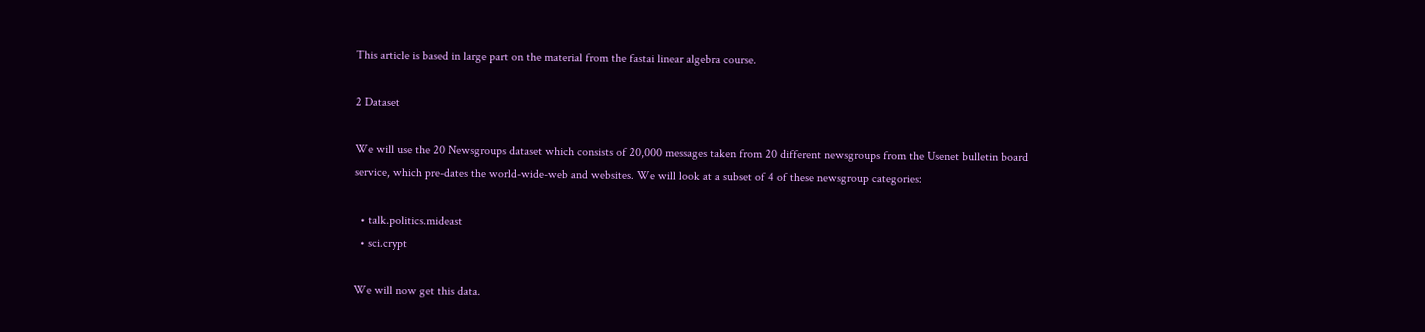This article is based in large part on the material from the fastai linear algebra course.

2 Dataset

We will use the 20 Newsgroups dataset which consists of 20,000 messages taken from 20 different newsgroups from the Usenet bulletin board service, which pre-dates the world-wide-web and websites. We will look at a subset of 4 of these newsgroup categories:

  • talk.politics.mideast
  • sci.crypt

We will now get this data.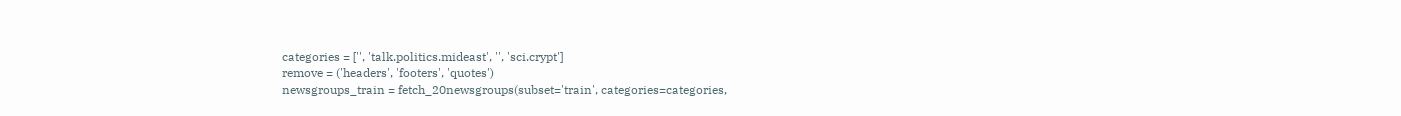categories = ['', 'talk.politics.mideast', '', 'sci.crypt']
remove = ('headers', 'footers', 'quotes')
newsgroups_train = fetch_20newsgroups(subset='train', categories=categories,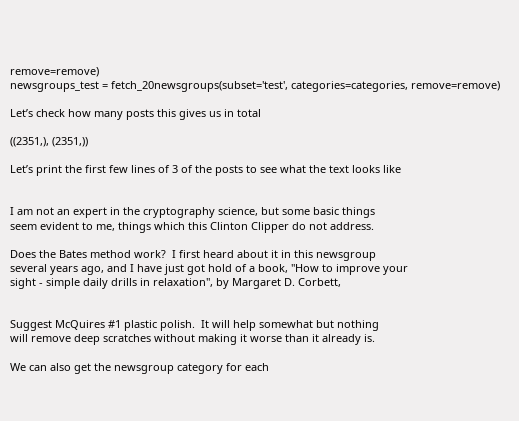remove=remove)
newsgroups_test = fetch_20newsgroups(subset='test', categories=categories, remove=remove)

Let’s check how many posts this gives us in total

((2351,), (2351,))

Let’s print the first few lines of 3 of the posts to see what the text looks like


I am not an expert in the cryptography science, but some basic things
seem evident to me, things which this Clinton Clipper do not address.

Does the Bates method work?  I first heard about it in this newsgroup
several years ago, and I have just got hold of a book, "How to improve your
sight - simple daily drills in relaxation", by Margaret D. Corbett,


Suggest McQuires #1 plastic polish.  It will help somewhat but nothing
will remove deep scratches without making it worse than it already is.

We can also get the newsgroup category for each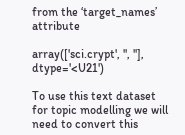from the ‘target_names’ attribute

array(['sci.crypt', '', ''], dtype='<U21')

To use this text dataset for topic modelling we will need to convert this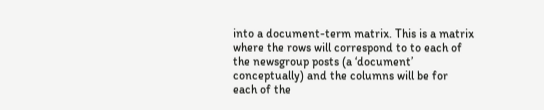into a document-term matrix. This is a matrix where the rows will correspond to to each of the newsgroup posts (a ‘document’ conceptually) and the columns will be for each of the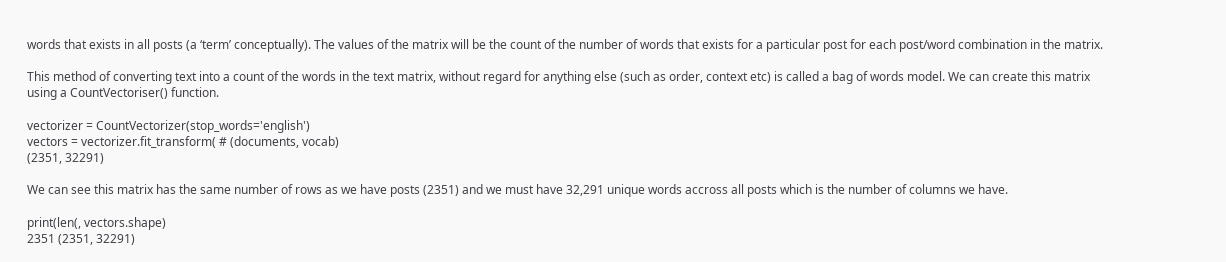words that exists in all posts (a ‘term’ conceptually). The values of the matrix will be the count of the number of words that exists for a particular post for each post/word combination in the matrix.

This method of converting text into a count of the words in the text matrix, without regard for anything else (such as order, context etc) is called a bag of words model. We can create this matrix using a CountVectoriser() function.

vectorizer = CountVectorizer(stop_words='english')
vectors = vectorizer.fit_transform( # (documents, vocab)
(2351, 32291)

We can see this matrix has the same number of rows as we have posts (2351) and we must have 32,291 unique words accross all posts which is the number of columns we have.

print(len(, vectors.shape)
2351 (2351, 32291)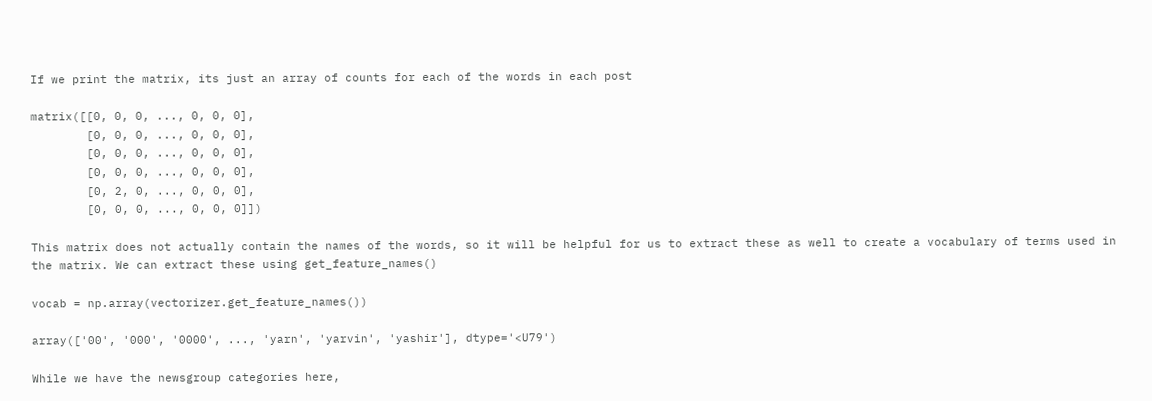If we print the matrix, its just an array of counts for each of the words in each post

matrix([[0, 0, 0, ..., 0, 0, 0],
        [0, 0, 0, ..., 0, 0, 0],
        [0, 0, 0, ..., 0, 0, 0],
        [0, 0, 0, ..., 0, 0, 0],
        [0, 2, 0, ..., 0, 0, 0],
        [0, 0, 0, ..., 0, 0, 0]])

This matrix does not actually contain the names of the words, so it will be helpful for us to extract these as well to create a vocabulary of terms used in the matrix. We can extract these using get_feature_names()

vocab = np.array(vectorizer.get_feature_names())

array(['00', '000', '0000', ..., 'yarn', 'yarvin', 'yashir'], dtype='<U79')

While we have the newsgroup categories here,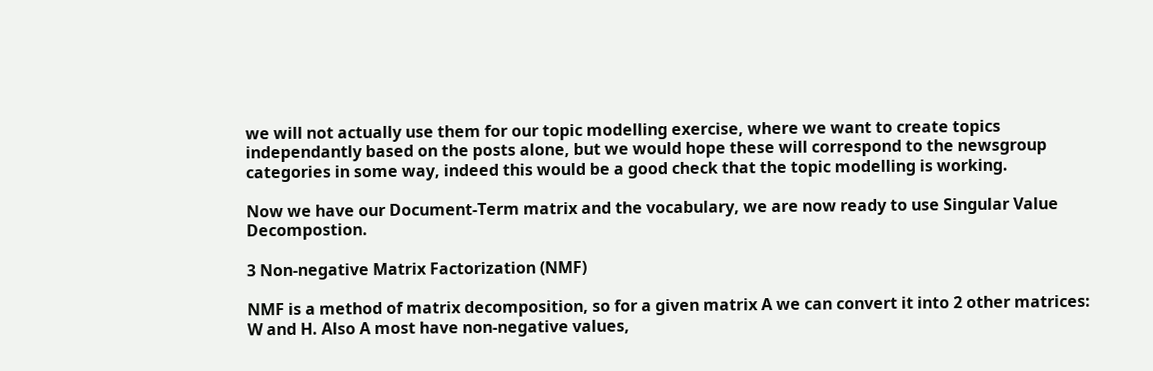we will not actually use them for our topic modelling exercise, where we want to create topics independantly based on the posts alone, but we would hope these will correspond to the newsgroup categories in some way, indeed this would be a good check that the topic modelling is working.

Now we have our Document-Term matrix and the vocabulary, we are now ready to use Singular Value Decompostion.

3 Non-negative Matrix Factorization (NMF)

NMF is a method of matrix decomposition, so for a given matrix A we can convert it into 2 other matrices: W and H. Also A most have non-negative values,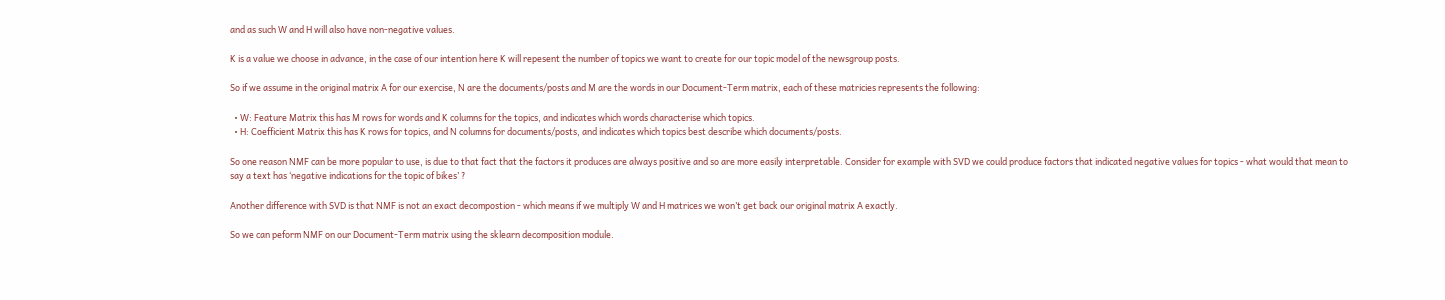and as such W and H will also have non-negative values.

K is a value we choose in advance, in the case of our intention here K will repesent the number of topics we want to create for our topic model of the newsgroup posts.

So if we assume in the original matrix A for our exercise, N are the documents/posts and M are the words in our Document-Term matrix, each of these matricies represents the following:

  • W: Feature Matrix this has M rows for words and K columns for the topics, and indicates which words characterise which topics.
  • H: Coefficient Matrix this has K rows for topics, and N columns for documents/posts, and indicates which topics best describe which documents/posts.

So one reason NMF can be more popular to use, is due to that fact that the factors it produces are always positive and so are more easily interpretable. Consider for example with SVD we could produce factors that indicated negative values for topics - what would that mean to say a text has ‘negative indications for the topic of bikes’ ?

Another difference with SVD is that NMF is not an exact decompostion - which means if we multiply W and H matrices we won’t get back our original matrix A exactly.

So we can peform NMF on our Document-Term matrix using the sklearn decomposition module.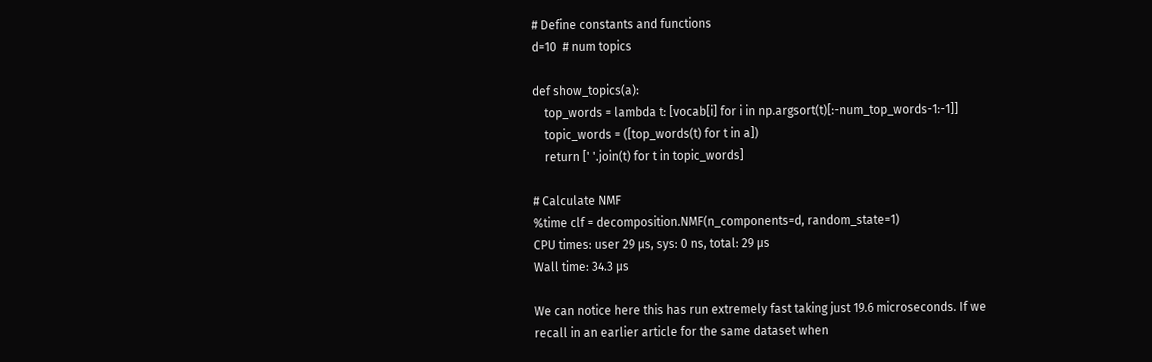# Define constants and functions
d=10  # num topics

def show_topics(a):
    top_words = lambda t: [vocab[i] for i in np.argsort(t)[:-num_top_words-1:-1]]
    topic_words = ([top_words(t) for t in a])
    return [' '.join(t) for t in topic_words]

# Calculate NMF
%time clf = decomposition.NMF(n_components=d, random_state=1)
CPU times: user 29 µs, sys: 0 ns, total: 29 µs
Wall time: 34.3 µs

We can notice here this has run extremely fast taking just 19.6 microseconds. If we recall in an earlier article for the same dataset when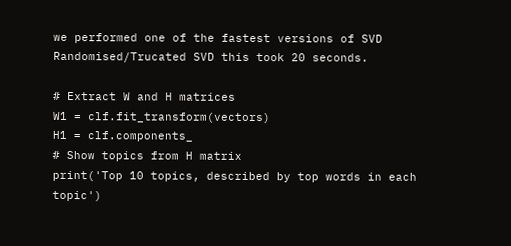we performed one of the fastest versions of SVD Randomised/Trucated SVD this took 20 seconds.

# Extract W and H matrices
W1 = clf.fit_transform(vectors)
H1 = clf.components_
# Show topics from H matrix
print('Top 10 topics, described by top words in each topic')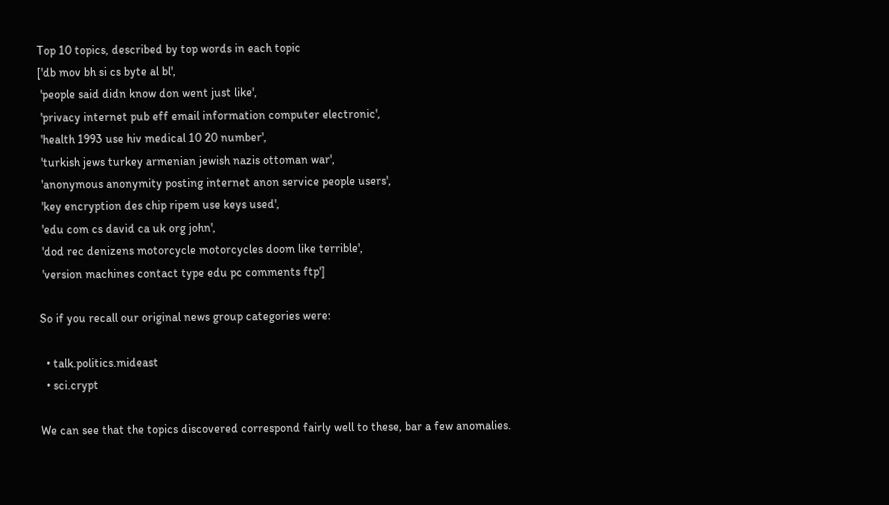Top 10 topics, described by top words in each topic
['db mov bh si cs byte al bl',
 'people said didn know don went just like',
 'privacy internet pub eff email information computer electronic',
 'health 1993 use hiv medical 10 20 number',
 'turkish jews turkey armenian jewish nazis ottoman war',
 'anonymous anonymity posting internet anon service people users',
 'key encryption des chip ripem use keys used',
 'edu com cs david ca uk org john',
 'dod rec denizens motorcycle motorcycles doom like terrible',
 'version machines contact type edu pc comments ftp']

So if you recall our original news group categories were:

  • talk.politics.mideast
  • sci.crypt

We can see that the topics discovered correspond fairly well to these, bar a few anomalies.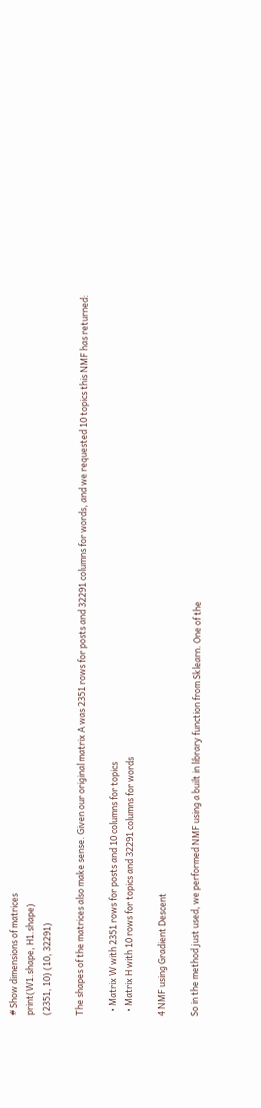# Show dimensions of matrices
print(W1.shape, H1.shape)
(2351, 10) (10, 32291)

The shapes of the matrices also make sense. Given our original matrix A was 2351 rows for posts and 32291 columns for words, and we requested 10 topics this NMF has returned:

  • Matrix W with 2351 rows for posts and 10 columns for topics
  • Matrix H with 10 rows for topics and 32291 columns for words

4 NMF using Gradient Descent

So in the method just used, we performed NMF using a built in library function from Sklearn. One of the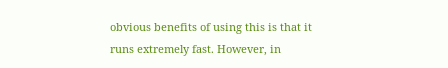obvious benefits of using this is that it runs extremely fast. However, in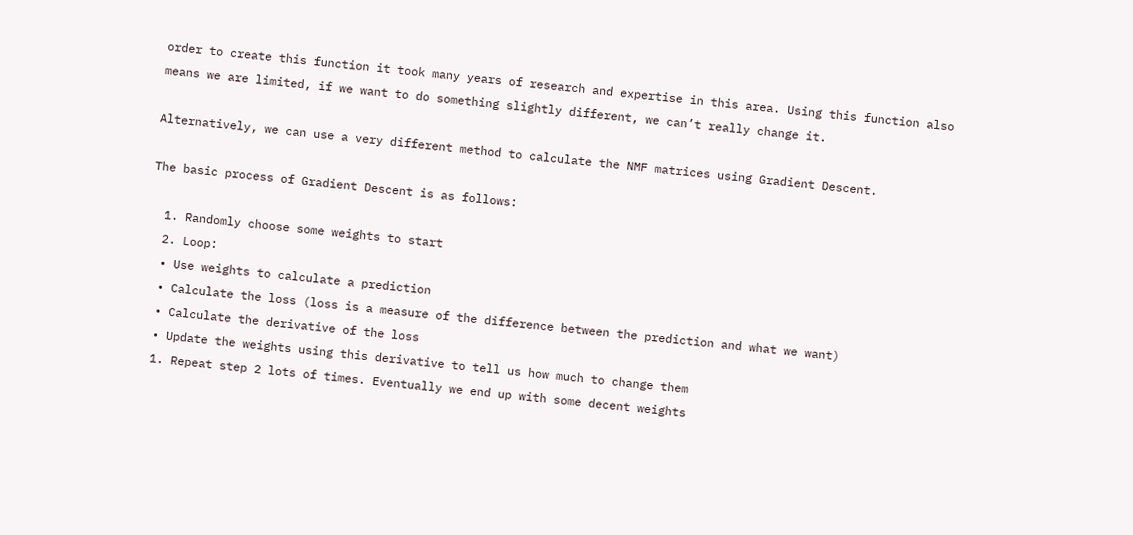order to create this function it took many years of research and expertise in this area. Using this function also means we are limited, if we want to do something slightly different, we can’t really change it.

Alternatively, we can use a very different method to calculate the NMF matrices using Gradient Descent.

The basic process of Gradient Descent is as follows:

  1. Randomly choose some weights to start
  2. Loop:
  • Use weights to calculate a prediction
  • Calculate the loss (loss is a measure of the difference between the prediction and what we want)
  • Calculate the derivative of the loss
  • Update the weights using this derivative to tell us how much to change them
  1. Repeat step 2 lots of times. Eventually we end up with some decent weights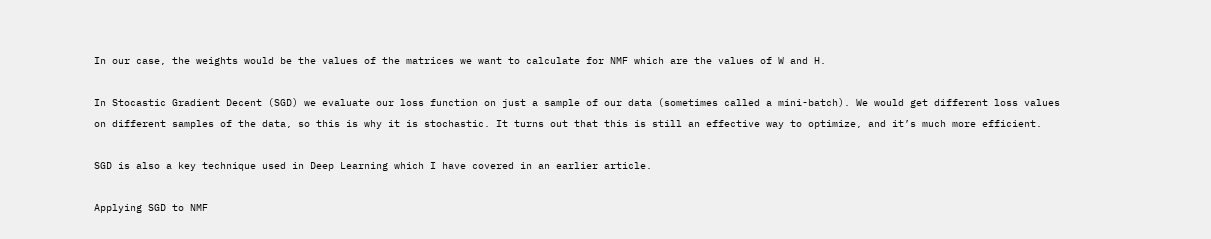In our case, the weights would be the values of the matrices we want to calculate for NMF which are the values of W and H.

In Stocastic Gradient Decent (SGD) we evaluate our loss function on just a sample of our data (sometimes called a mini-batch). We would get different loss values on different samples of the data, so this is why it is stochastic. It turns out that this is still an effective way to optimize, and it’s much more efficient.

SGD is also a key technique used in Deep Learning which I have covered in an earlier article.

Applying SGD to NMF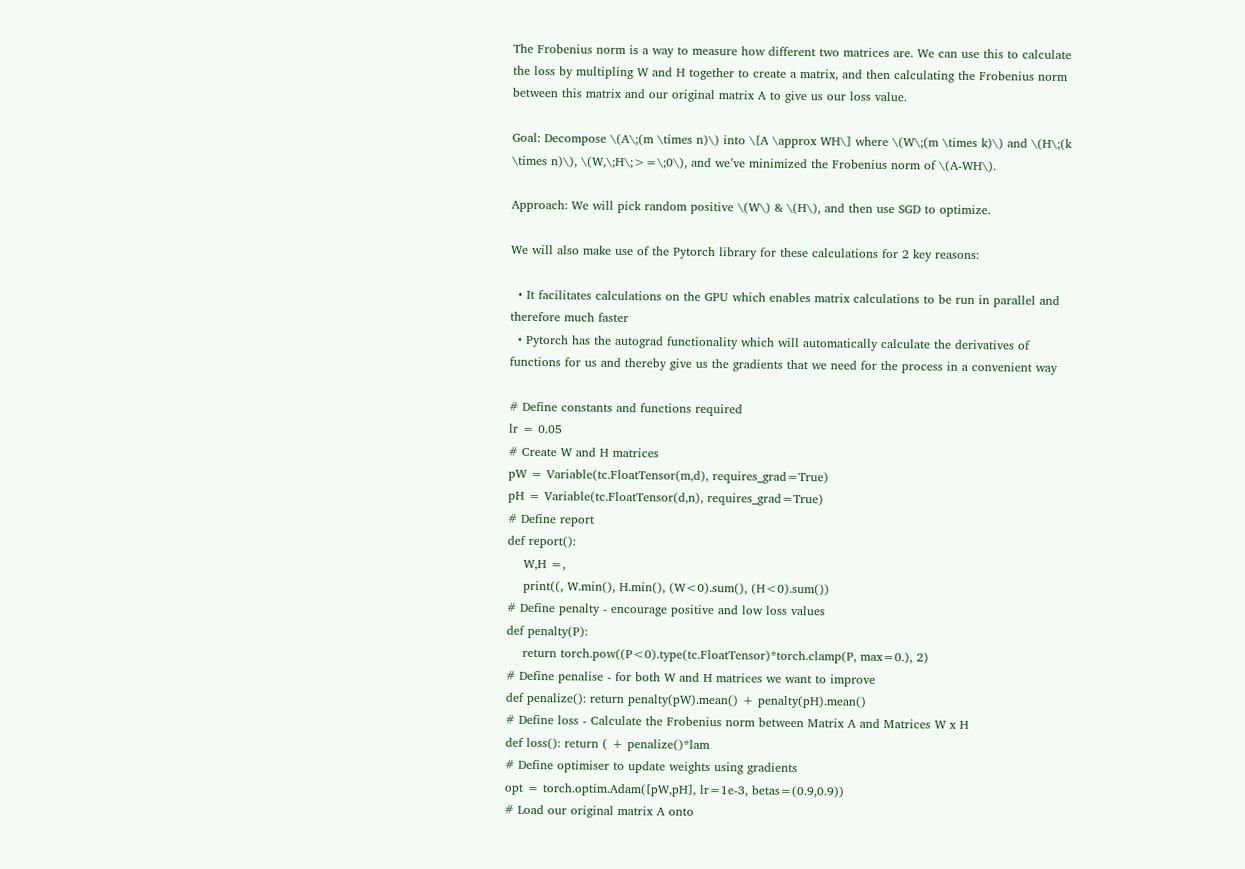The Frobenius norm is a way to measure how different two matrices are. We can use this to calculate the loss by multipling W and H together to create a matrix, and then calculating the Frobenius norm between this matrix and our original matrix A to give us our loss value.

Goal: Decompose \(A\;(m \times n)\) into \[A \approx WH\] where \(W\;(m \times k)\) and \(H\;(k \times n)\), \(W,\;H\;>=\;0\), and we’ve minimized the Frobenius norm of \(A-WH\).

Approach: We will pick random positive \(W\) & \(H\), and then use SGD to optimize.

We will also make use of the Pytorch library for these calculations for 2 key reasons:

  • It facilitates calculations on the GPU which enables matrix calculations to be run in parallel and therefore much faster
  • Pytorch has the autograd functionality which will automatically calculate the derivatives of functions for us and thereby give us the gradients that we need for the process in a convenient way

# Define constants and functions required
lr = 0.05
# Create W and H matrices
pW = Variable(tc.FloatTensor(m,d), requires_grad=True)
pH = Variable(tc.FloatTensor(d,n), requires_grad=True)
# Define report
def report():
    W,H =,
    print((, W.min(), H.min(), (W<0).sum(), (H<0).sum())
# Define penalty - encourage positive and low loss values
def penalty(P):
    return torch.pow((P<0).type(tc.FloatTensor)*torch.clamp(P, max=0.), 2)
# Define penalise - for both W and H matrices we want to improve
def penalize(): return penalty(pW).mean() + penalty(pH).mean()
# Define loss - Calculate the Frobenius norm between Matrix A and Matrices W x H
def loss(): return ( + penalize()*lam
# Define optimiser to update weights using gradients
opt = torch.optim.Adam([pW,pH], lr=1e-3, betas=(0.9,0.9))
# Load our original matrix A onto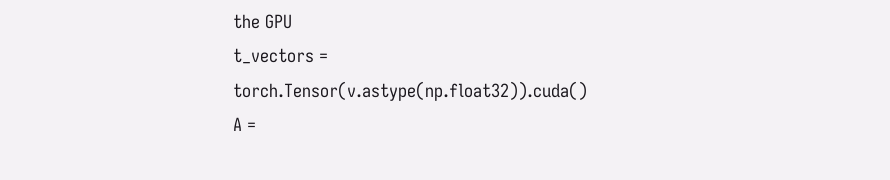the GPU
t_vectors = torch.Tensor(v.astype(np.float32)).cuda()
A =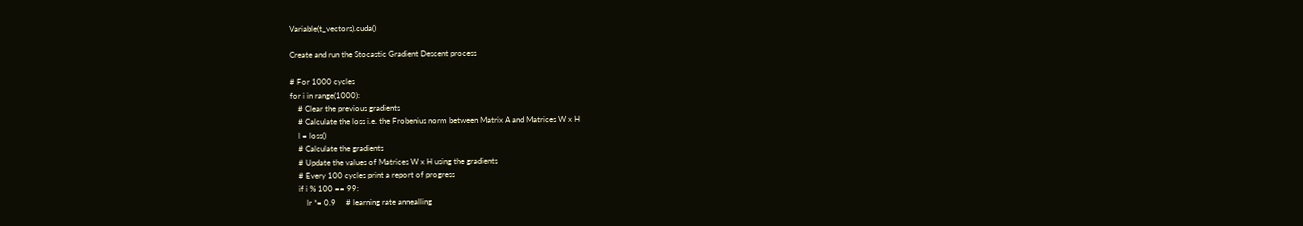Variable(t_vectors).cuda()

Create and run the Stocastic Gradient Descent process

# For 1000 cycles
for i in range(1000):
    # Clear the previous gradients
    # Calculate the loss i.e. the Frobenius norm between Matrix A and Matrices W x H
    l = loss()
    # Calculate the gradients
    # Update the values of Matrices W x H using the gradients
    # Every 100 cycles print a report of progress
    if i % 100 == 99:
        lr *= 0.9     # learning rate annealling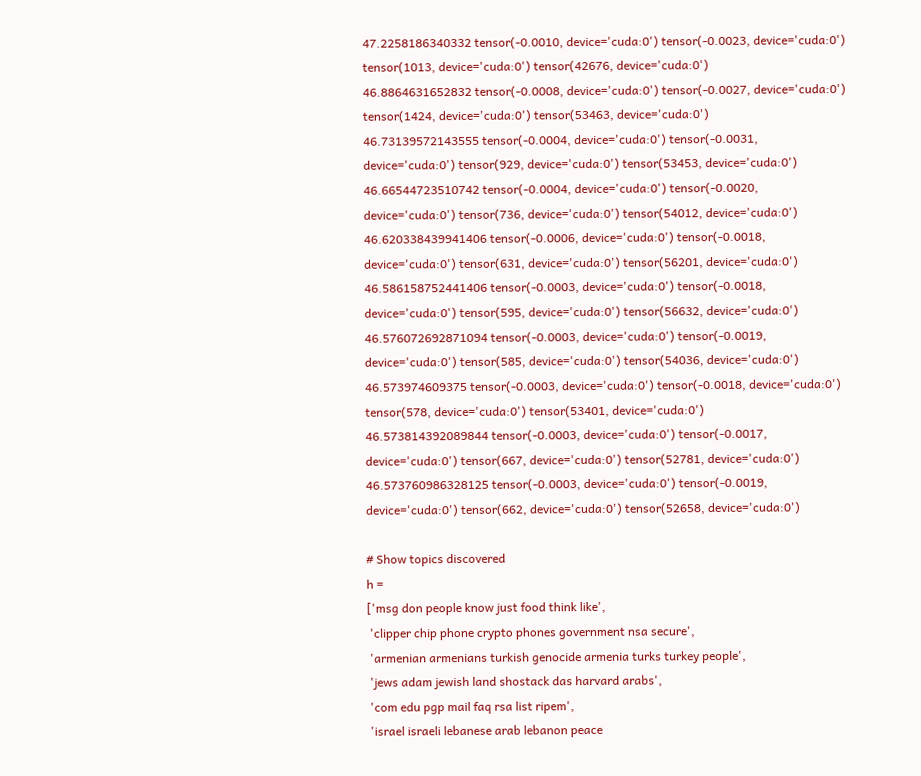47.2258186340332 tensor(-0.0010, device='cuda:0') tensor(-0.0023, device='cuda:0') tensor(1013, device='cuda:0') tensor(42676, device='cuda:0')
46.8864631652832 tensor(-0.0008, device='cuda:0') tensor(-0.0027, device='cuda:0') tensor(1424, device='cuda:0') tensor(53463, device='cuda:0')
46.73139572143555 tensor(-0.0004, device='cuda:0') tensor(-0.0031, device='cuda:0') tensor(929, device='cuda:0') tensor(53453, device='cuda:0')
46.66544723510742 tensor(-0.0004, device='cuda:0') tensor(-0.0020, device='cuda:0') tensor(736, device='cuda:0') tensor(54012, device='cuda:0')
46.620338439941406 tensor(-0.0006, device='cuda:0') tensor(-0.0018, device='cuda:0') tensor(631, device='cuda:0') tensor(56201, device='cuda:0')
46.586158752441406 tensor(-0.0003, device='cuda:0') tensor(-0.0018, device='cuda:0') tensor(595, device='cuda:0') tensor(56632, device='cuda:0')
46.576072692871094 tensor(-0.0003, device='cuda:0') tensor(-0.0019, device='cuda:0') tensor(585, device='cuda:0') tensor(54036, device='cuda:0')
46.573974609375 tensor(-0.0003, device='cuda:0') tensor(-0.0018, device='cuda:0') tensor(578, device='cuda:0') tensor(53401, device='cuda:0')
46.573814392089844 tensor(-0.0003, device='cuda:0') tensor(-0.0017, device='cuda:0') tensor(667, device='cuda:0') tensor(52781, device='cuda:0')
46.573760986328125 tensor(-0.0003, device='cuda:0') tensor(-0.0019, device='cuda:0') tensor(662, device='cuda:0') tensor(52658, device='cuda:0')

# Show topics discovered
h =
['msg don people know just food think like',
 'clipper chip phone crypto phones government nsa secure',
 'armenian armenians turkish genocide armenia turks turkey people',
 'jews adam jewish land shostack das harvard arabs',
 'com edu pgp mail faq rsa list ripem',
 'israel israeli lebanese arab lebanon peace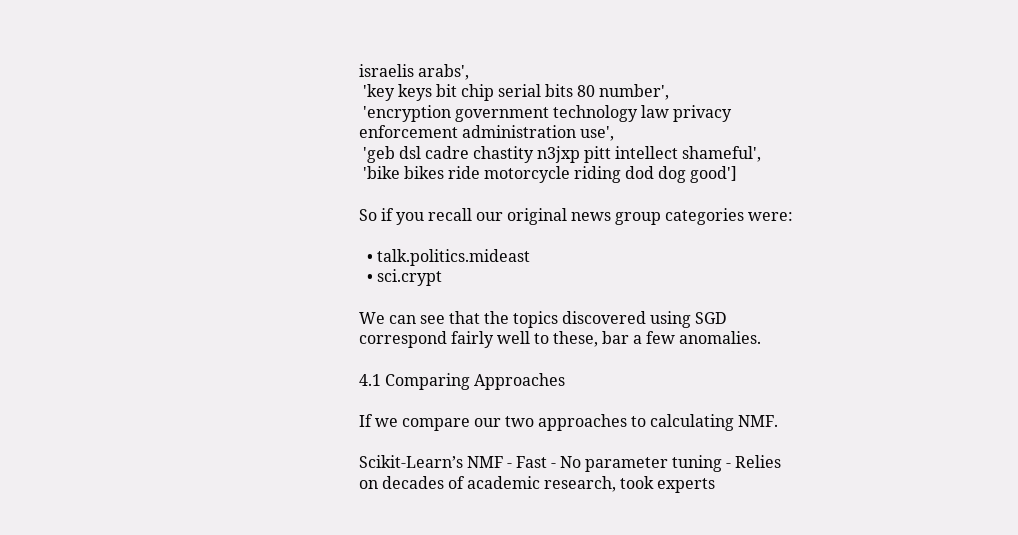israelis arabs',
 'key keys bit chip serial bits 80 number',
 'encryption government technology law privacy enforcement administration use',
 'geb dsl cadre chastity n3jxp pitt intellect shameful',
 'bike bikes ride motorcycle riding dod dog good']

So if you recall our original news group categories were:

  • talk.politics.mideast
  • sci.crypt

We can see that the topics discovered using SGD correspond fairly well to these, bar a few anomalies.

4.1 Comparing Approaches

If we compare our two approaches to calculating NMF.

Scikit-Learn’s NMF - Fast - No parameter tuning - Relies on decades of academic research, took experts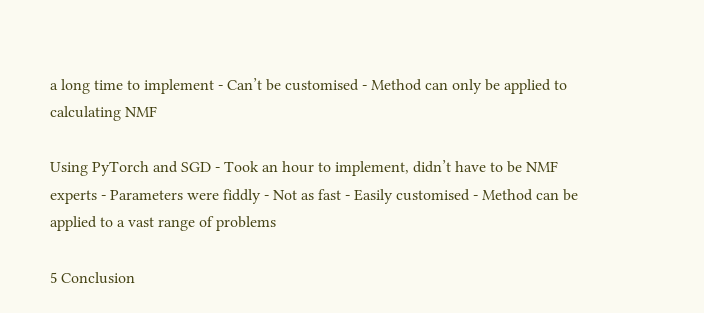a long time to implement - Can’t be customised - Method can only be applied to calculating NMF

Using PyTorch and SGD - Took an hour to implement, didn’t have to be NMF experts - Parameters were fiddly - Not as fast - Easily customised - Method can be applied to a vast range of problems

5 Conclusion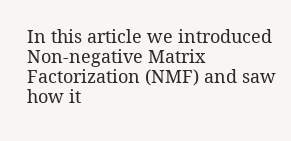In this article we introduced Non-negative Matrix Factorization (NMF) and saw how it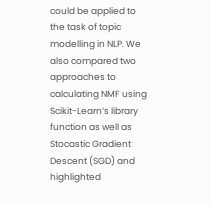could be applied to the task of topic modelling in NLP. We also compared two approaches to calculating NMF using Scikit-Learn’s library function as well as Stocastic Gradient Descent (SGD) and highlighted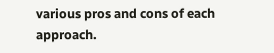various pros and cons of each approach.